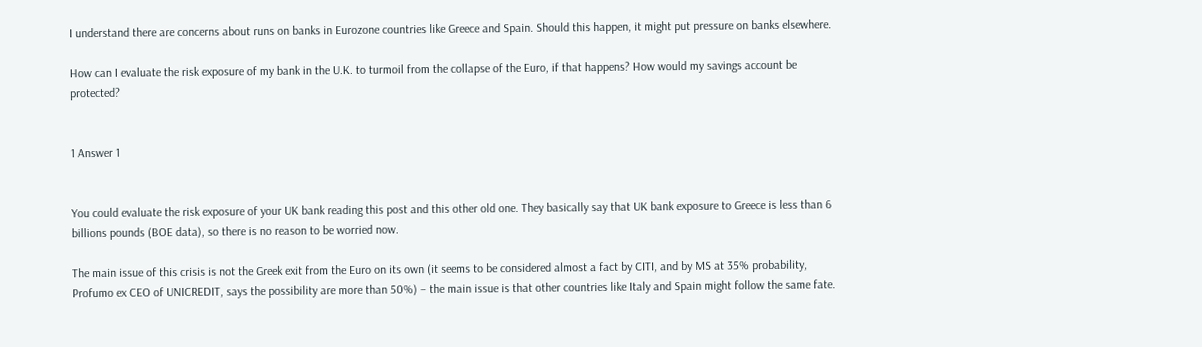I understand there are concerns about runs on banks in Eurozone countries like Greece and Spain. Should this happen, it might put pressure on banks elsewhere.

How can I evaluate the risk exposure of my bank in the U.K. to turmoil from the collapse of the Euro, if that happens? How would my savings account be protected?


1 Answer 1


You could evaluate the risk exposure of your UK bank reading this post and this other old one. They basically say that UK bank exposure to Greece is less than 6 billions pounds (BOE data), so there is no reason to be worried now.

The main issue of this crisis is not the Greek exit from the Euro on its own (it seems to be considered almost a fact by CITI, and by MS at 35% probability, Profumo ex CEO of UNICREDIT, says the possibility are more than 50%) – the main issue is that other countries like Italy and Spain might follow the same fate.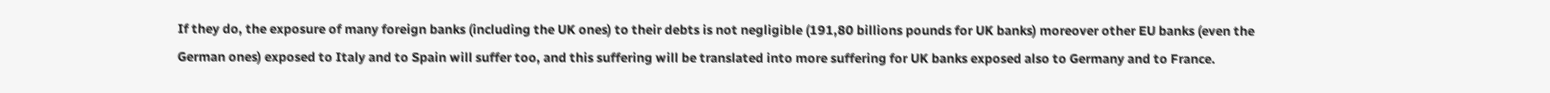If they do, the exposure of many foreign banks (including the UK ones) to their debts is not negligible (191,80 billions pounds for UK banks) moreover other EU banks (even the German ones) exposed to Italy and to Spain will suffer too, and this suffering will be translated into more suffering for UK banks exposed also to Germany and to France.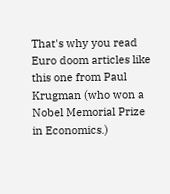That's why you read Euro doom articles like this one from Paul Krugman (who won a Nobel Memorial Prize in Economics.)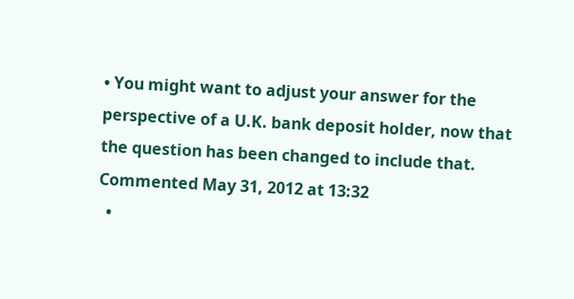• You might want to adjust your answer for the perspective of a U.K. bank deposit holder, now that the question has been changed to include that. Commented May 31, 2012 at 13:32
  •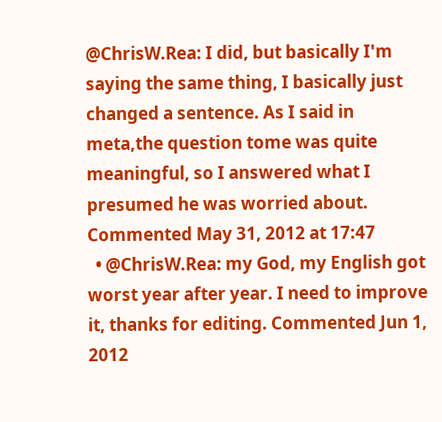@ChrisW.Rea: I did, but basically I'm saying the same thing, I basically just changed a sentence. As I said in meta,the question tome was quite meaningful, so I answered what I presumed he was worried about. Commented May 31, 2012 at 17:47
  • @ChrisW.Rea: my God, my English got worst year after year. I need to improve it, thanks for editing. Commented Jun 1, 2012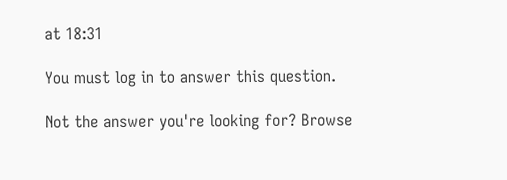at 18:31

You must log in to answer this question.

Not the answer you're looking for? Browse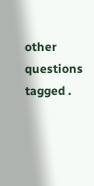other questions tagged .